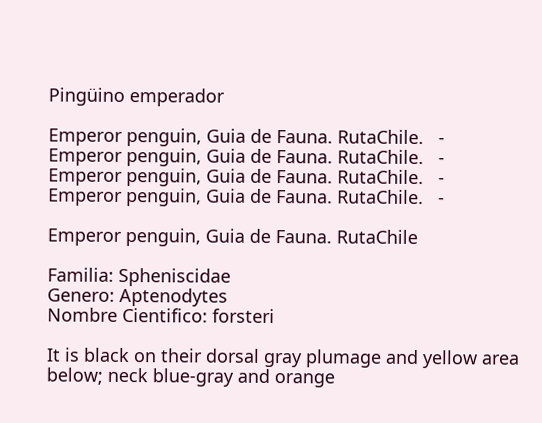Pingüino emperador

Emperor penguin, Guia de Fauna. RutaChile.   -
Emperor penguin, Guia de Fauna. RutaChile.   -
Emperor penguin, Guia de Fauna. RutaChile.   -
Emperor penguin, Guia de Fauna. RutaChile.   -

Emperor penguin, Guia de Fauna. RutaChile

Familia: Spheniscidae
Genero: Aptenodytes
Nombre Cientifico: forsteri

It is black on their dorsal gray plumage and yellow area below; neck blue-gray and orange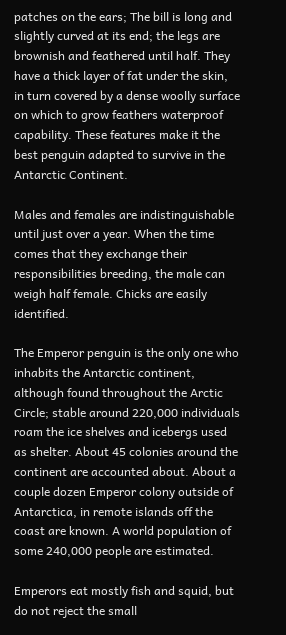patches on the ears; The bill is long and slightly curved at its end; the legs are brownish and feathered until half. They have a thick layer of fat under the skin, in turn covered by a dense woolly surface on which to grow feathers waterproof capability. These features make it the best penguin adapted to survive in the Antarctic Continent.

Males and females are indistinguishable until just over a year. When the time comes that they exchange their responsibilities breeding, the male can weigh half female. Chicks are easily identified.

The Emperor penguin is the only one who inhabits the Antarctic continent, although found throughout the Arctic Circle; stable around 220,000 individuals roam the ice shelves and icebergs used as shelter. About 45 colonies around the continent are accounted about. About a couple dozen Emperor colony outside of Antarctica, in remote islands off the coast are known. A world population of some 240,000 people are estimated.

Emperors eat mostly fish and squid, but do not reject the small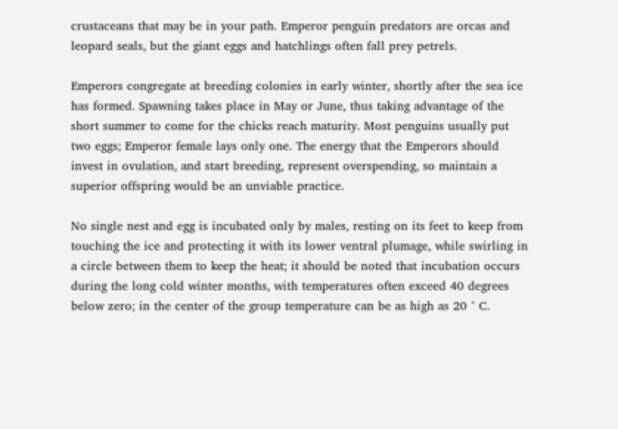crustaceans that may be in your path. Emperor penguin predators are orcas and leopard seals, but the giant eggs and hatchlings often fall prey petrels.

Emperors congregate at breeding colonies in early winter, shortly after the sea ice has formed. Spawning takes place in May or June, thus taking advantage of the short summer to come for the chicks reach maturity. Most penguins usually put two eggs; Emperor female lays only one. The energy that the Emperors should invest in ovulation, and start breeding, represent overspending, so maintain a superior offspring would be an unviable practice.

No single nest and egg is incubated only by males, resting on its feet to keep from touching the ice and protecting it with its lower ventral plumage, while swirling in a circle between them to keep the heat; it should be noted that incubation occurs during the long cold winter months, with temperatures often exceed 40 degrees below zero; in the center of the group temperature can be as high as 20 ° C.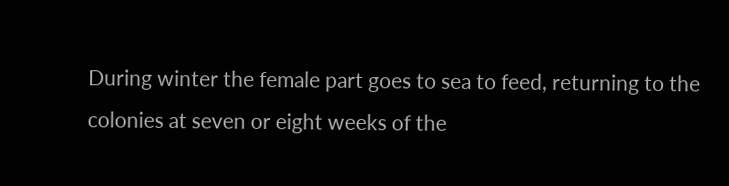During winter the female part goes to sea to feed, returning to the colonies at seven or eight weeks of the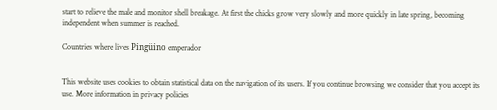start to relieve the male and monitor shell breakage. At first the chicks grow very slowly and more quickly in late spring, becoming independent when summer is reached.

Countries where lives Pingüino emperador


This website uses cookies to obtain statistical data on the navigation of its users. If you continue browsing we consider that you accept its use. More information in privacy policies